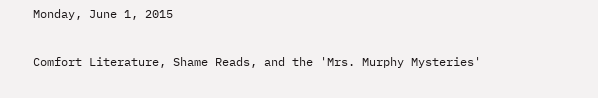Monday, June 1, 2015

Comfort Literature, Shame Reads, and the 'Mrs. Murphy Mysteries'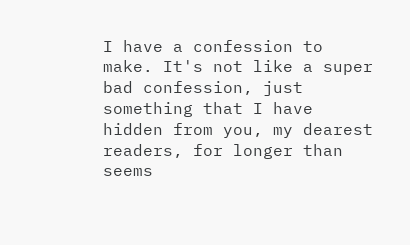I have a confession to make. It's not like a super bad confession, just something that I have hidden from you, my dearest readers, for longer than seems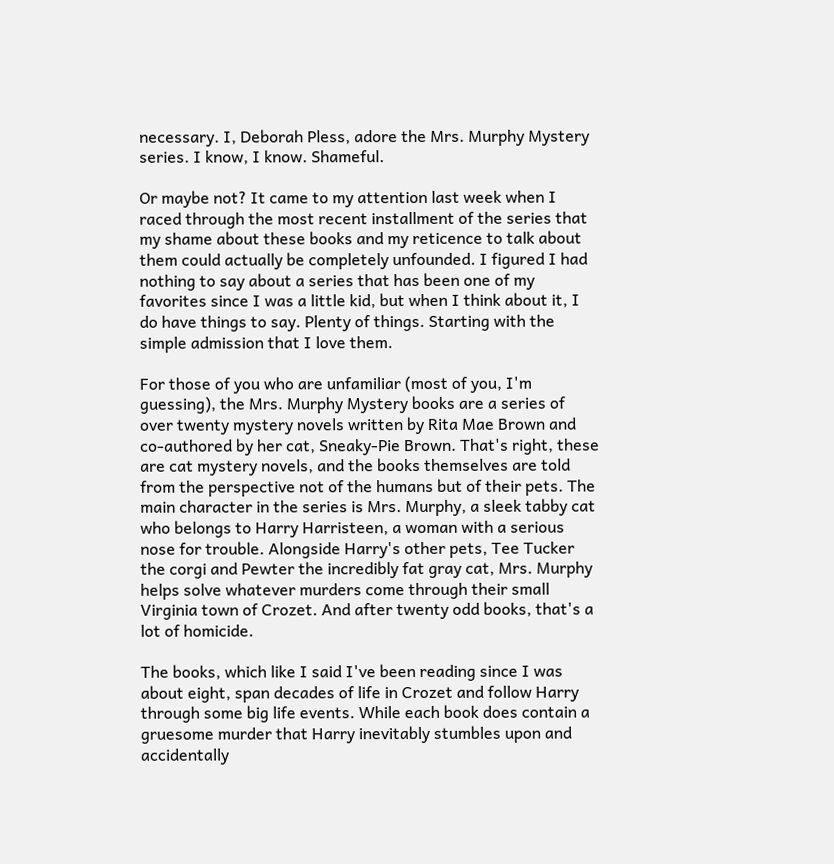necessary. I, Deborah Pless, adore the Mrs. Murphy Mystery series. I know, I know. Shameful.

Or maybe not? It came to my attention last week when I raced through the most recent installment of the series that my shame about these books and my reticence to talk about them could actually be completely unfounded. I figured I had nothing to say about a series that has been one of my favorites since I was a little kid, but when I think about it, I do have things to say. Plenty of things. Starting with the simple admission that I love them.

For those of you who are unfamiliar (most of you, I'm guessing), the Mrs. Murphy Mystery books are a series of over twenty mystery novels written by Rita Mae Brown and co-authored by her cat, Sneaky-Pie Brown. That's right, these are cat mystery novels, and the books themselves are told from the perspective not of the humans but of their pets. The main character in the series is Mrs. Murphy, a sleek tabby cat who belongs to Harry Harristeen, a woman with a serious nose for trouble. Alongside Harry's other pets, Tee Tucker the corgi and Pewter the incredibly fat gray cat, Mrs. Murphy helps solve whatever murders come through their small Virginia town of Crozet. And after twenty odd books, that's a lot of homicide.

The books, which like I said I've been reading since I was about eight, span decades of life in Crozet and follow Harry through some big life events. While each book does contain a gruesome murder that Harry inevitably stumbles upon and accidentally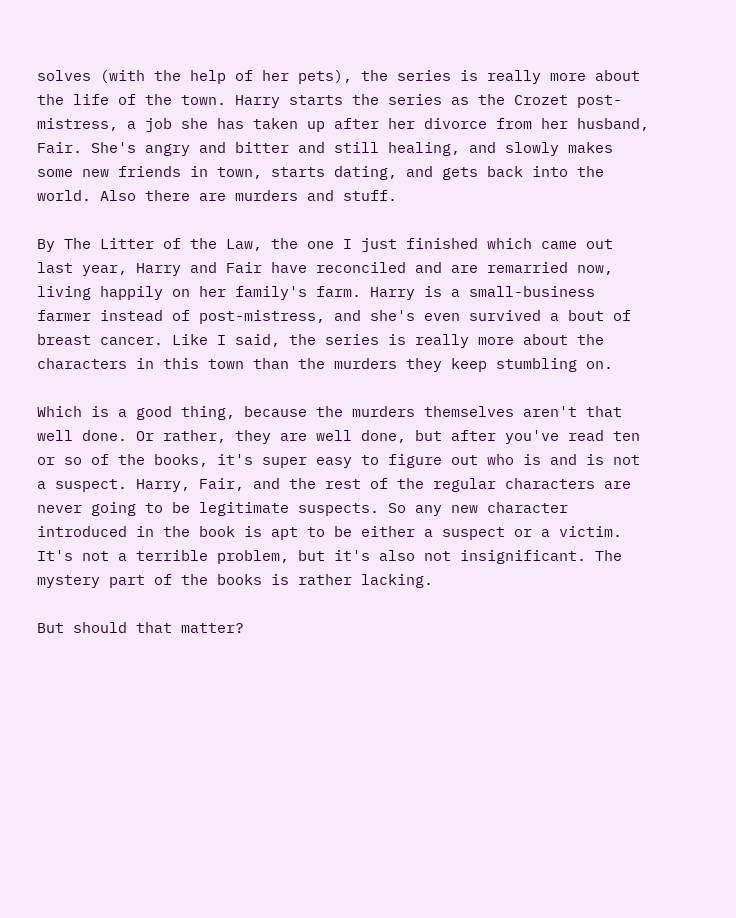solves (with the help of her pets), the series is really more about the life of the town. Harry starts the series as the Crozet post-mistress, a job she has taken up after her divorce from her husband, Fair. She's angry and bitter and still healing, and slowly makes some new friends in town, starts dating, and gets back into the world. Also there are murders and stuff.

By The Litter of the Law, the one I just finished which came out last year, Harry and Fair have reconciled and are remarried now, living happily on her family's farm. Harry is a small-business farmer instead of post-mistress, and she's even survived a bout of breast cancer. Like I said, the series is really more about the characters in this town than the murders they keep stumbling on.

Which is a good thing, because the murders themselves aren't that well done. Or rather, they are well done, but after you've read ten or so of the books, it's super easy to figure out who is and is not a suspect. Harry, Fair, and the rest of the regular characters are never going to be legitimate suspects. So any new character introduced in the book is apt to be either a suspect or a victim. It's not a terrible problem, but it's also not insignificant. The mystery part of the books is rather lacking.

But should that matter?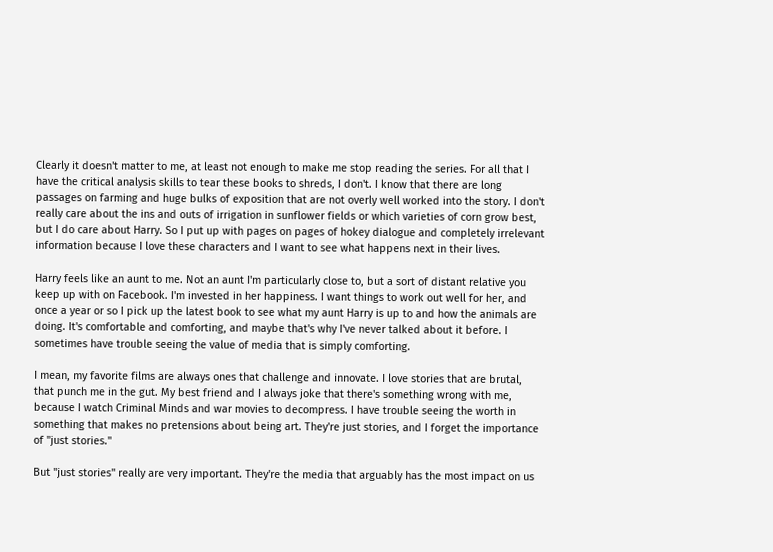Clearly it doesn't matter to me, at least not enough to make me stop reading the series. For all that I have the critical analysis skills to tear these books to shreds, I don't. I know that there are long passages on farming and huge bulks of exposition that are not overly well worked into the story. I don't really care about the ins and outs of irrigation in sunflower fields or which varieties of corn grow best, but I do care about Harry. So I put up with pages on pages of hokey dialogue and completely irrelevant information because I love these characters and I want to see what happens next in their lives.

Harry feels like an aunt to me. Not an aunt I'm particularly close to, but a sort of distant relative you keep up with on Facebook. I'm invested in her happiness. I want things to work out well for her, and once a year or so I pick up the latest book to see what my aunt Harry is up to and how the animals are doing. It's comfortable and comforting, and maybe that's why I've never talked about it before. I sometimes have trouble seeing the value of media that is simply comforting.

I mean, my favorite films are always ones that challenge and innovate. I love stories that are brutal, that punch me in the gut. My best friend and I always joke that there's something wrong with me, because I watch Criminal Minds and war movies to decompress. I have trouble seeing the worth in something that makes no pretensions about being art. They're just stories, and I forget the importance of "just stories."

But "just stories" really are very important. They're the media that arguably has the most impact on us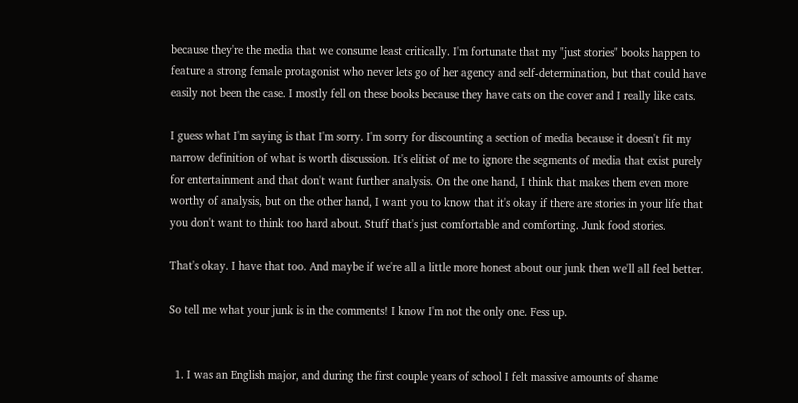because they're the media that we consume least critically. I'm fortunate that my "just stories" books happen to feature a strong female protagonist who never lets go of her agency and self-determination, but that could have easily not been the case. I mostly fell on these books because they have cats on the cover and I really like cats.

I guess what I'm saying is that I'm sorry. I'm sorry for discounting a section of media because it doesn't fit my narrow definition of what is worth discussion. It's elitist of me to ignore the segments of media that exist purely for entertainment and that don't want further analysis. On the one hand, I think that makes them even more worthy of analysis, but on the other hand, I want you to know that it's okay if there are stories in your life that you don't want to think too hard about. Stuff that's just comfortable and comforting. Junk food stories.

That's okay. I have that too. And maybe if we're all a little more honest about our junk then we'll all feel better.

So tell me what your junk is in the comments! I know I'm not the only one. Fess up.


  1. I was an English major, and during the first couple years of school I felt massive amounts of shame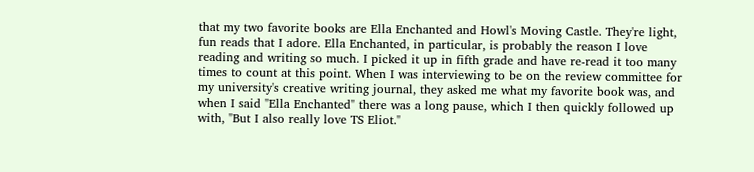that my two favorite books are Ella Enchanted and Howl's Moving Castle. They're light, fun reads that I adore. Ella Enchanted, in particular, is probably the reason I love reading and writing so much. I picked it up in fifth grade and have re-read it too many times to count at this point. When I was interviewing to be on the review committee for my university's creative writing journal, they asked me what my favorite book was, and when I said "Ella Enchanted" there was a long pause, which I then quickly followed up with, "But I also really love TS Eliot."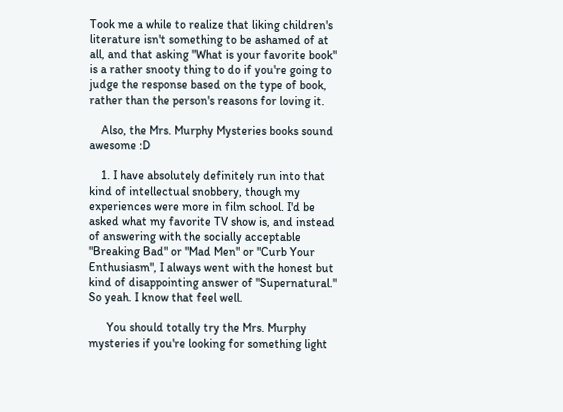Took me a while to realize that liking children's literature isn't something to be ashamed of at all, and that asking "What is your favorite book" is a rather snooty thing to do if you're going to judge the response based on the type of book, rather than the person's reasons for loving it.

    Also, the Mrs. Murphy Mysteries books sound awesome :D

    1. I have absolutely definitely run into that kind of intellectual snobbery, though my experiences were more in film school. I'd be asked what my favorite TV show is, and instead of answering with the socially acceptable "Breaking Bad" or "Mad Men" or "Curb Your Enthusiasm", I always went with the honest but kind of disappointing answer of "Supernatural." So yeah. I know that feel well.

      You should totally try the Mrs. Murphy mysteries if you're looking for something light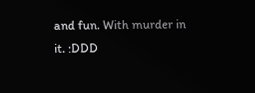and fun. With murder in it. :DDD